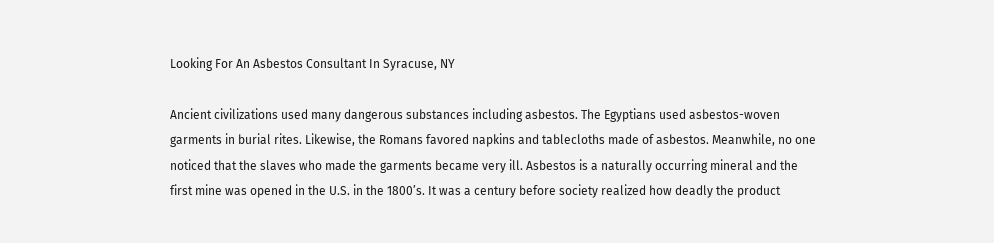Looking For An Asbestos Consultant In Syracuse, NY

Ancient civilizations used many dangerous substances including asbestos. The Egyptians used asbestos-woven garments in burial rites. Likewise, the Romans favored napkins and tablecloths made of asbestos. Meanwhile, no one noticed that the slaves who made the garments became very ill. Asbestos is a naturally occurring mineral and the first mine was opened in the U.S. in the 1800’s. It was a century before society realized how deadly the product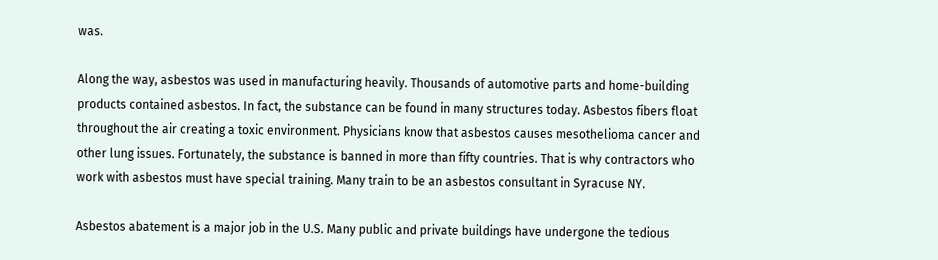was.

Along the way, asbestos was used in manufacturing heavily. Thousands of automotive parts and home-building products contained asbestos. In fact, the substance can be found in many structures today. Asbestos fibers float throughout the air creating a toxic environment. Physicians know that asbestos causes mesothelioma cancer and other lung issues. Fortunately, the substance is banned in more than fifty countries. That is why contractors who work with asbestos must have special training. Many train to be an asbestos consultant in Syracuse NY.

Asbestos abatement is a major job in the U.S. Many public and private buildings have undergone the tedious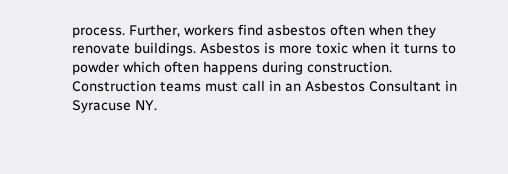process. Further, workers find asbestos often when they renovate buildings. Asbestos is more toxic when it turns to powder which often happens during construction. Construction teams must call in an Asbestos Consultant in Syracuse NY.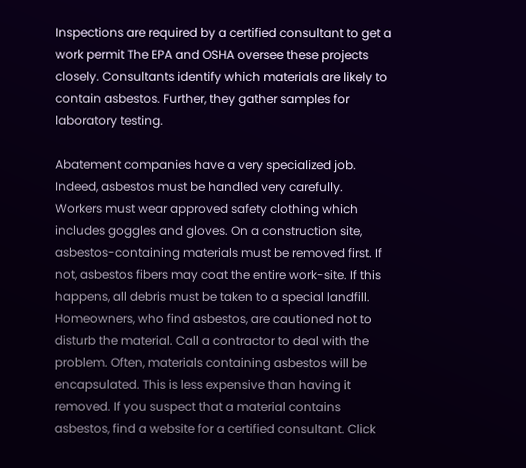Inspections are required by a certified consultant to get a work permit The EPA and OSHA oversee these projects closely. Consultants identify which materials are likely to contain asbestos. Further, they gather samples for laboratory testing.

Abatement companies have a very specialized job. Indeed, asbestos must be handled very carefully. Workers must wear approved safety clothing which includes goggles and gloves. On a construction site, asbestos-containing materials must be removed first. If not, asbestos fibers may coat the entire work-site. If this happens, all debris must be taken to a special landfill. Homeowners, who find asbestos, are cautioned not to disturb the material. Call a contractor to deal with the problem. Often, materials containing asbestos will be encapsulated. This is less expensive than having it removed. If you suspect that a material contains asbestos, find a website for a certified consultant. Click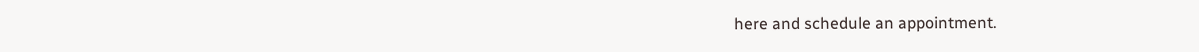here and schedule an appointment.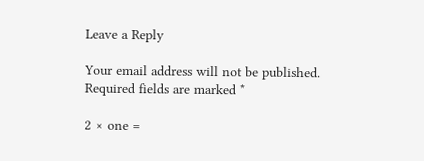Leave a Reply

Your email address will not be published. Required fields are marked *

2 × one =